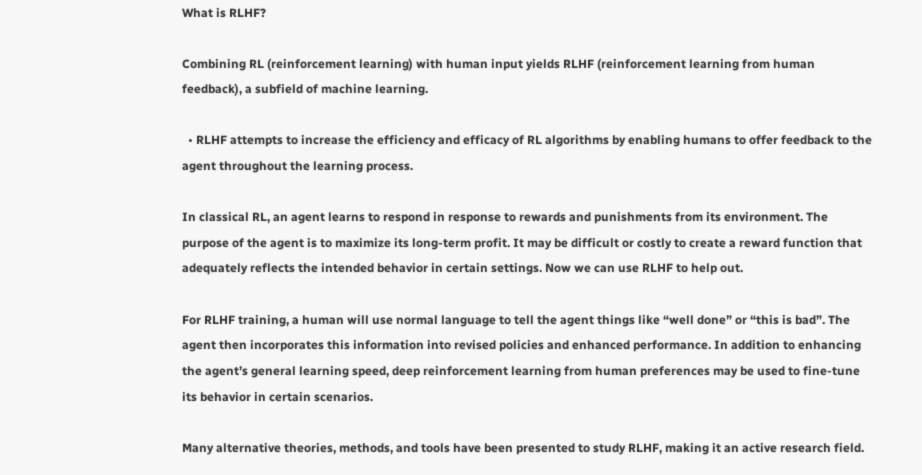What is RLHF?

Combining RL (reinforcement learning) with human input yields RLHF (reinforcement learning from human feedback), a subfield of machine learning.

  • RLHF attempts to increase the efficiency and efficacy of RL algorithms by enabling humans to offer feedback to the agent throughout the learning process.

In classical RL, an agent learns to respond in response to rewards and punishments from its environment. The purpose of the agent is to maximize its long-term profit. It may be difficult or costly to create a reward function that adequately reflects the intended behavior in certain settings. Now we can use RLHF to help out.

For RLHF training, a human will use normal language to tell the agent things like “well done” or “this is bad”. The agent then incorporates this information into revised policies and enhanced performance. In addition to enhancing the agent’s general learning speed, deep reinforcement learning from human preferences may be used to fine-tune its behavior in certain scenarios.

Many alternative theories, methods, and tools have been presented to study RLHF, making it an active research field.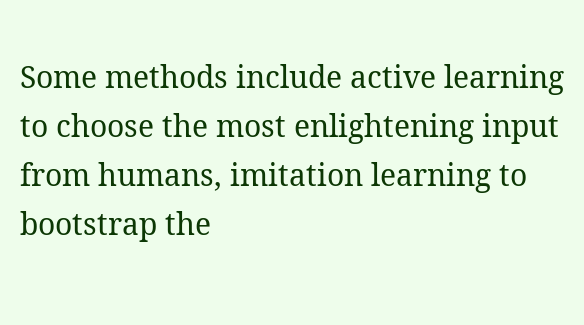Some methods include active learning to choose the most enlightening input from humans, imitation learning to bootstrap the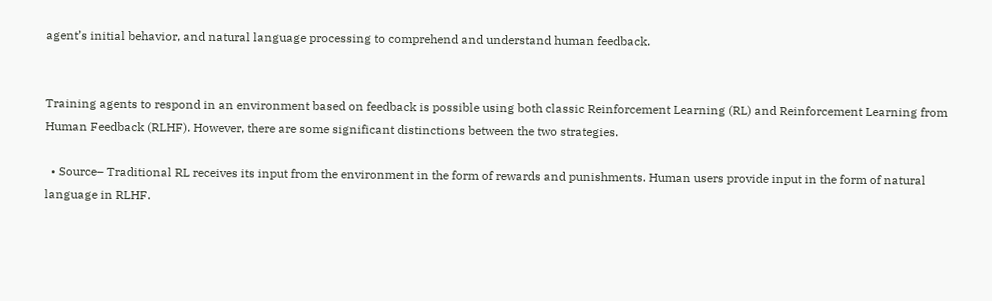agent’s initial behavior, and natural language processing to comprehend and understand human feedback.


Training agents to respond in an environment based on feedback is possible using both classic Reinforcement Learning (RL) and Reinforcement Learning from Human Feedback (RLHF). However, there are some significant distinctions between the two strategies.

  • Source– Traditional RL receives its input from the environment in the form of rewards and punishments. Human users provide input in the form of natural language in RLHF.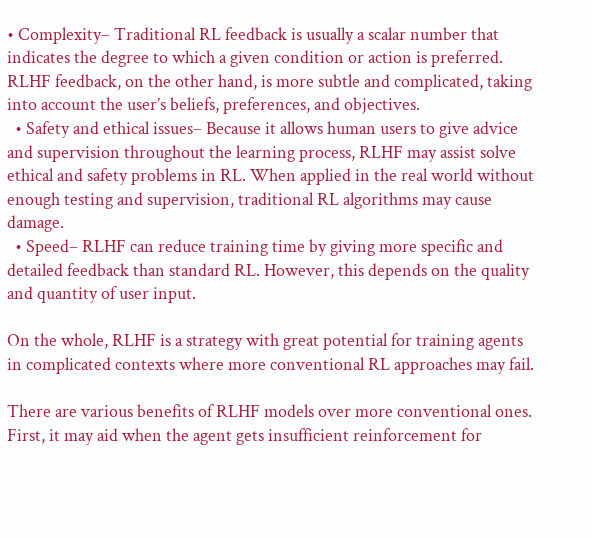• Complexity– Traditional RL feedback is usually a scalar number that indicates the degree to which a given condition or action is preferred. RLHF feedback, on the other hand, is more subtle and complicated, taking into account the user’s beliefs, preferences, and objectives.
  • Safety and ethical issues– Because it allows human users to give advice and supervision throughout the learning process, RLHF may assist solve ethical and safety problems in RL. When applied in the real world without enough testing and supervision, traditional RL algorithms may cause damage.
  • Speed– RLHF can reduce training time by giving more specific and detailed feedback than standard RL. However, this depends on the quality and quantity of user input.

On the whole, RLHF is a strategy with great potential for training agents in complicated contexts where more conventional RL approaches may fail.

There are various benefits of RLHF models over more conventional ones. First, it may aid when the agent gets insufficient reinforcement for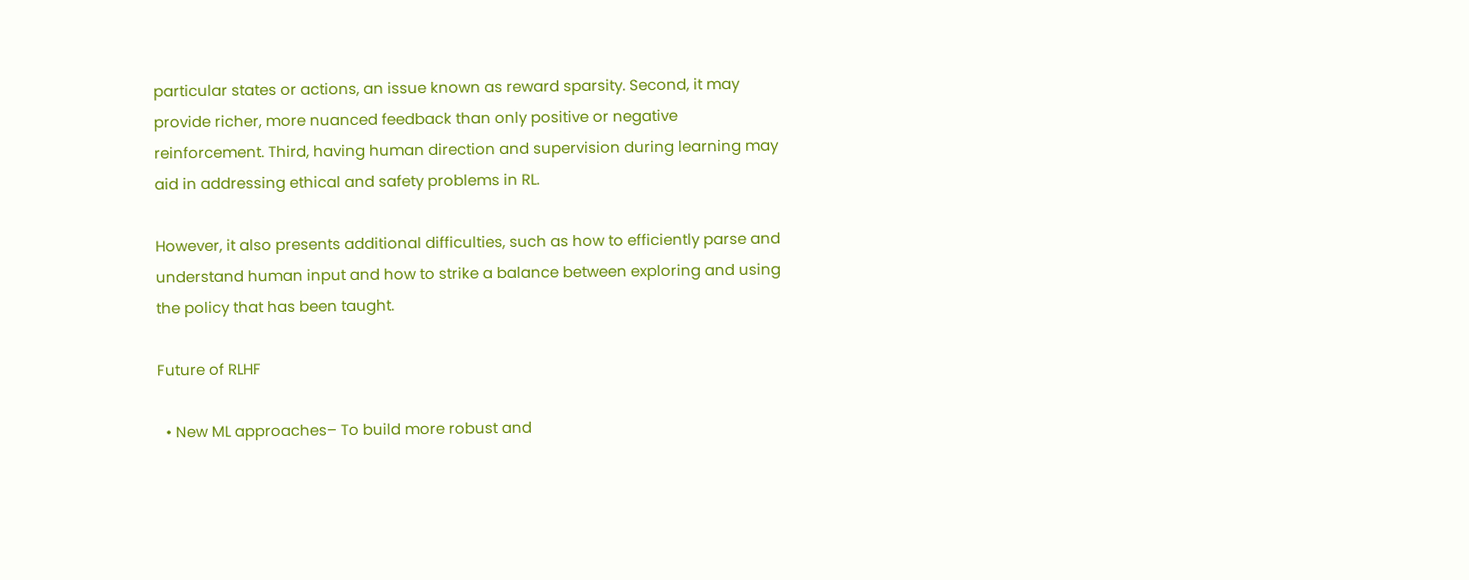particular states or actions, an issue known as reward sparsity. Second, it may provide richer, more nuanced feedback than only positive or negative reinforcement. Third, having human direction and supervision during learning may aid in addressing ethical and safety problems in RL.

However, it also presents additional difficulties, such as how to efficiently parse and understand human input and how to strike a balance between exploring and using the policy that has been taught.

Future of RLHF

  • New ML approaches– To build more robust and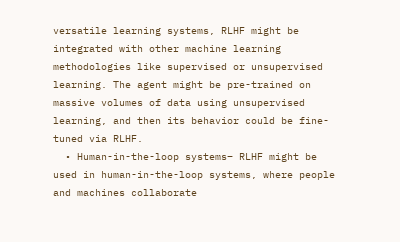versatile learning systems, RLHF might be integrated with other machine learning methodologies like supervised or unsupervised learning. The agent might be pre-trained on massive volumes of data using unsupervised learning, and then its behavior could be fine-tuned via RLHF.
  • Human-in-the-loop systems– RLHF might be used in human-in-the-loop systems, where people and machines collaborate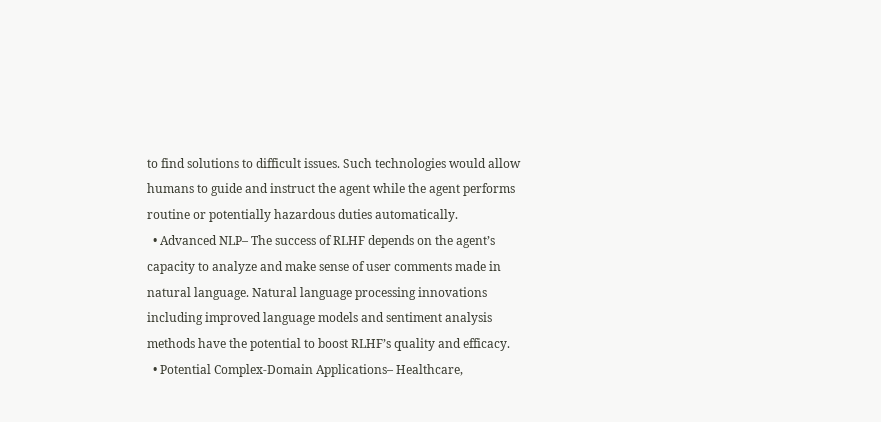to find solutions to difficult issues. Such technologies would allow humans to guide and instruct the agent while the agent performs routine or potentially hazardous duties automatically.
  • Advanced NLP– The success of RLHF depends on the agent’s capacity to analyze and make sense of user comments made in natural language. Natural language processing innovations including improved language models and sentiment analysis methods have the potential to boost RLHF’s quality and efficacy.
  • Potential Complex-Domain Applications– Healthcare,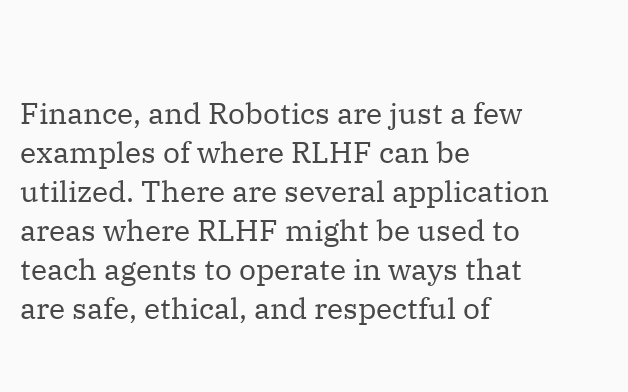Finance, and Robotics are just a few examples of where RLHF can be utilized. There are several application areas where RLHF might be used to teach agents to operate in ways that are safe, ethical, and respectful of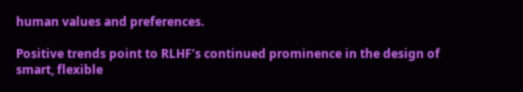human values and preferences.

Positive trends point to RLHF’s continued prominence in the design of smart, flexible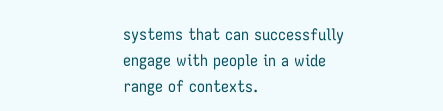systems that can successfully engage with people in a wide range of contexts.